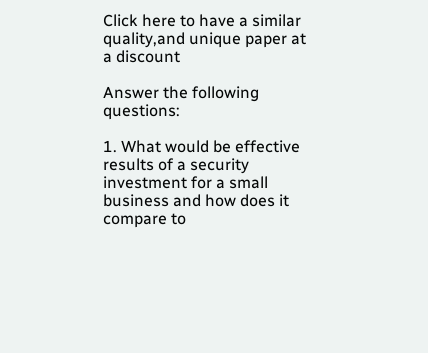Click here to have a similar quality,and unique paper at a discount

Answer the following questions:

1. What would be effective results of a security investment for a small business and how does it compare to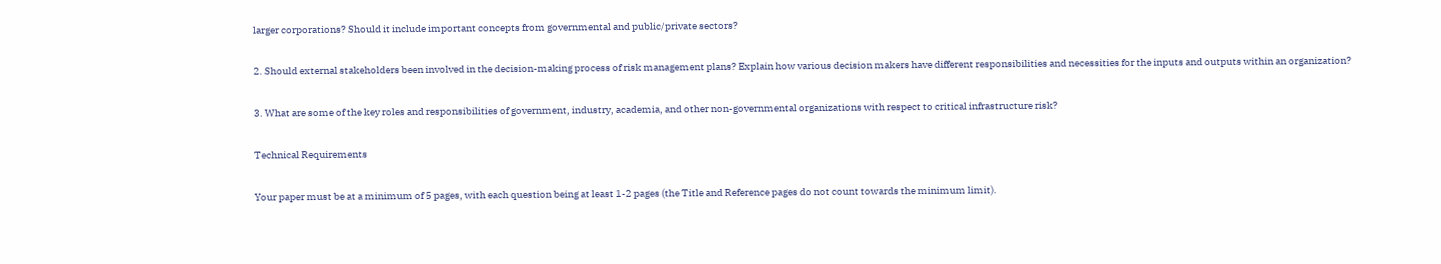larger corporations? Should it include important concepts from governmental and public/private sectors?

2. Should external stakeholders been involved in the decision-making process of risk management plans? Explain how various decision makers have different responsibilities and necessities for the inputs and outputs within an organization?

3. What are some of the key roles and responsibilities of government, industry, academia, and other non-governmental organizations with respect to critical infrastructure risk?

Technical Requirements

Your paper must be at a minimum of 5 pages, with each question being at least 1-2 pages (the Title and Reference pages do not count towards the minimum limit).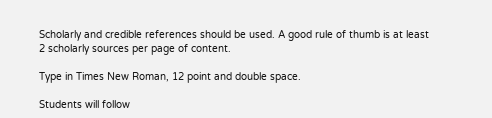Scholarly and credible references should be used. A good rule of thumb is at least 2 scholarly sources per page of content.

Type in Times New Roman, 12 point and double space.

Students will follow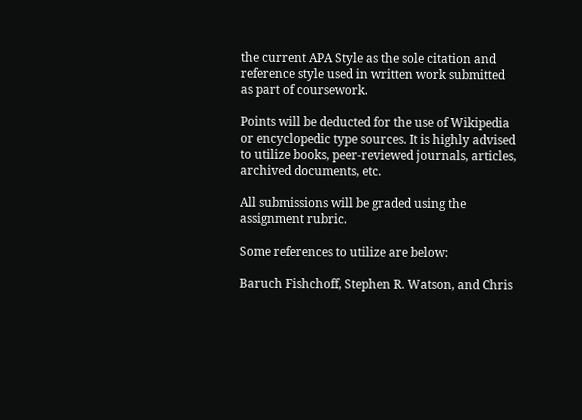the current APA Style as the sole citation and reference style used in written work submitted as part of coursework.

Points will be deducted for the use of Wikipedia or encyclopedic type sources. It is highly advised to utilize books, peer-reviewed journals, articles, archived documents, etc.

All submissions will be graded using the assignment rubric.

Some references to utilize are below:

Baruch Fishchoff, Stephen R. Watson, and Chris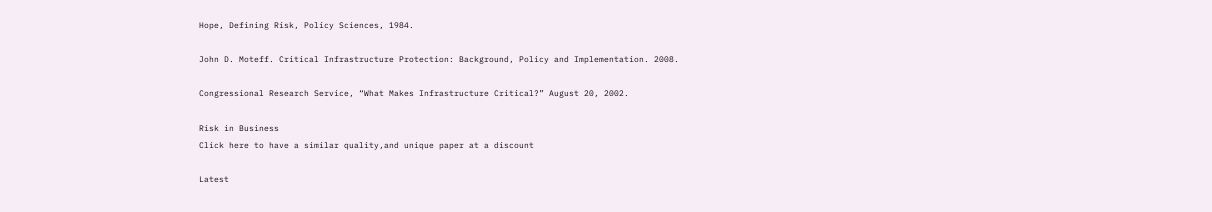Hope, Defining Risk, Policy Sciences, 1984.

John D. Moteff. Critical Infrastructure Protection: Background, Policy and Implementation. 2008.

Congressional Research Service, “What Makes Infrastructure Critical?” August 20, 2002.

Risk in Business
Click here to have a similar quality,and unique paper at a discount

Latest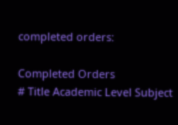completed orders:

Completed Orders
# Title Academic Level Subject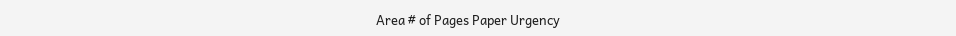Area # of Pages Paper Urgency